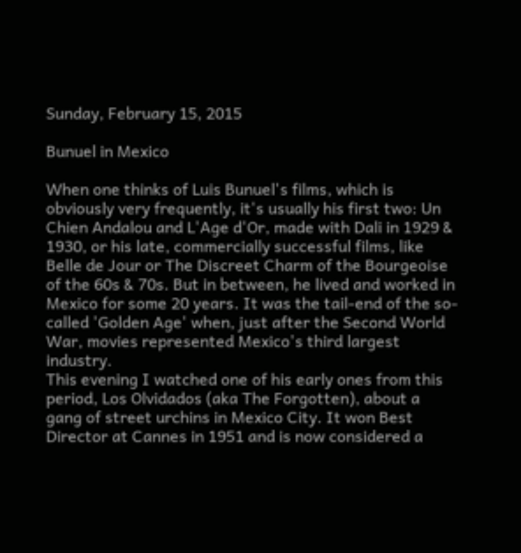Sunday, February 15, 2015

Bunuel in Mexico

When one thinks of Luis Bunuel's films, which is obviously very frequently, it's usually his first two: Un Chien Andalou and L'Age d'Or, made with Dali in 1929 & 1930, or his late, commercially successful films, like Belle de Jour or The Discreet Charm of the Bourgeoise of the 60s & 70s. But in between, he lived and worked in Mexico for some 20 years. It was the tail-end of the so-called 'Golden Age' when, just after the Second World War, movies represented Mexico's third largest industry.
This evening I watched one of his early ones from this period, Los Olvidados (aka The Forgotten), about a gang of street urchins in Mexico City. It won Best Director at Cannes in 1951 and is now considered a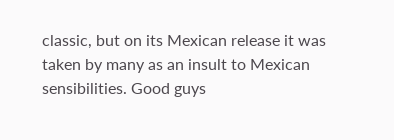classic, but on its Mexican release it was taken by many as an insult to Mexican sensibilities. Good guys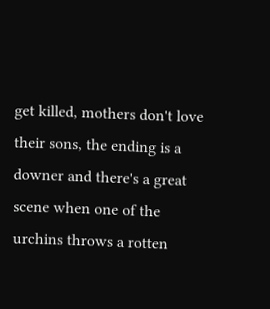get killed, mothers don't love their sons, the ending is a downer and there's a great scene when one of the urchins throws a rotten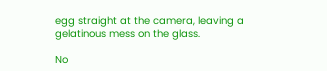egg straight at the camera, leaving a gelatinous mess on the glass.

No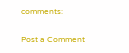comments:

Post a Comment